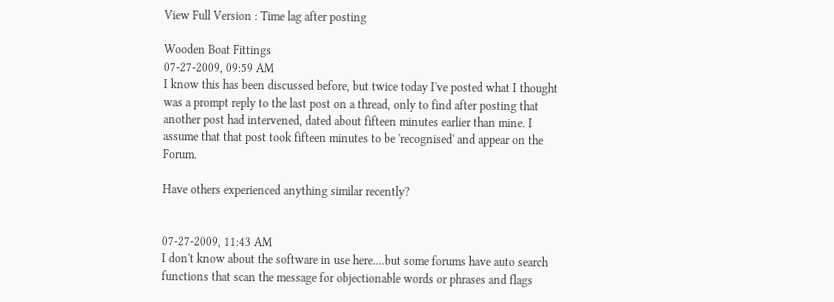View Full Version : Time lag after posting

Wooden Boat Fittings
07-27-2009, 09:59 AM
I know this has been discussed before, but twice today I've posted what I thought was a prompt reply to the last post on a thread, only to find after posting that another post had intervened, dated about fifteen minutes earlier than mine. I assume that that post took fifteen minutes to be 'recognised' and appear on the Forum.

Have others experienced anything similar recently?


07-27-2009, 11:43 AM
I don't know about the software in use here....but some forums have auto search functions that scan the message for objectionable words or phrases and flags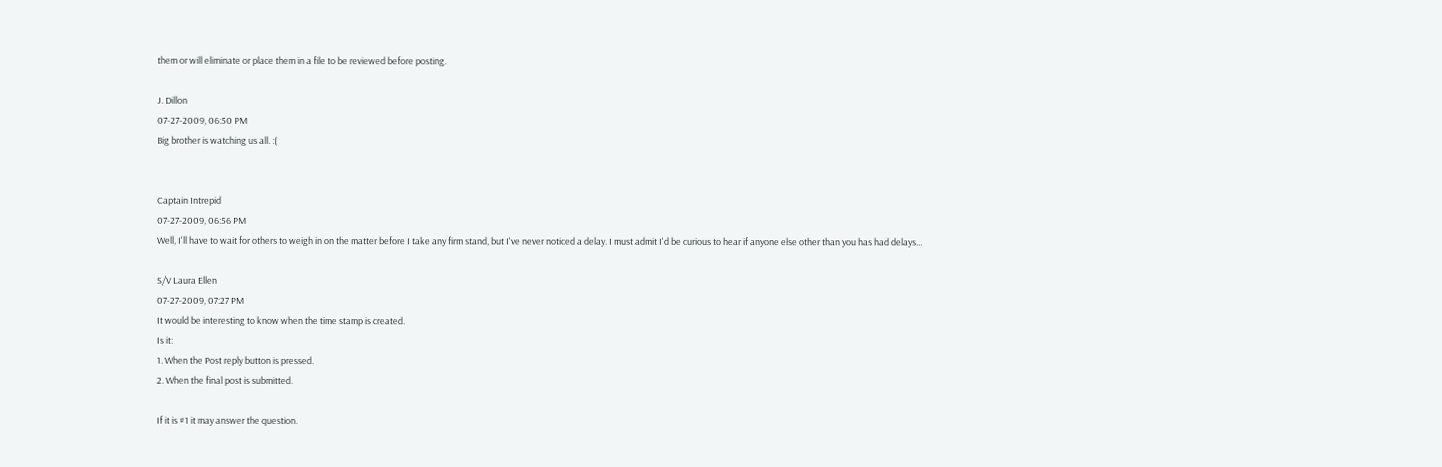them or will eliminate or place them in a file to be reviewed before posting.

J. Dillon
07-27-2009, 06:50 PM
Big brother is watching us all. :(


Captain Intrepid
07-27-2009, 06:56 PM
Well, I'll have to wait for others to weigh in on the matter before I take any firm stand, but I've never noticed a delay. I must admit I'd be curious to hear if anyone else other than you has had delays...

S/V Laura Ellen
07-27-2009, 07:27 PM
It would be interesting to know when the time stamp is created.
Is it:
1. When the Post reply button is pressed.
2. When the final post is submitted.

If it is #1 it may answer the question.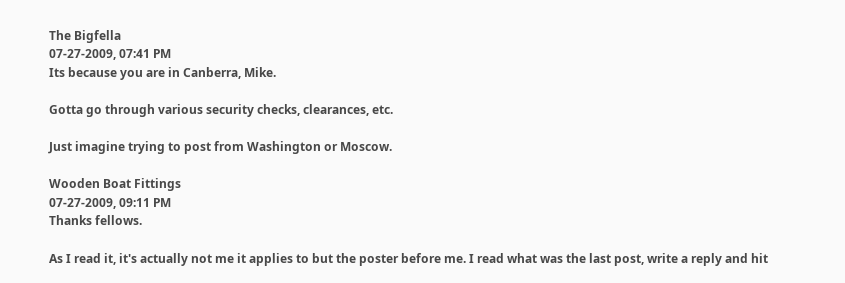The Bigfella
07-27-2009, 07:41 PM
Its because you are in Canberra, Mike.

Gotta go through various security checks, clearances, etc.

Just imagine trying to post from Washington or Moscow.

Wooden Boat Fittings
07-27-2009, 09:11 PM
Thanks fellows.

As I read it, it's actually not me it applies to but the poster before me. I read what was the last post, write a reply and hit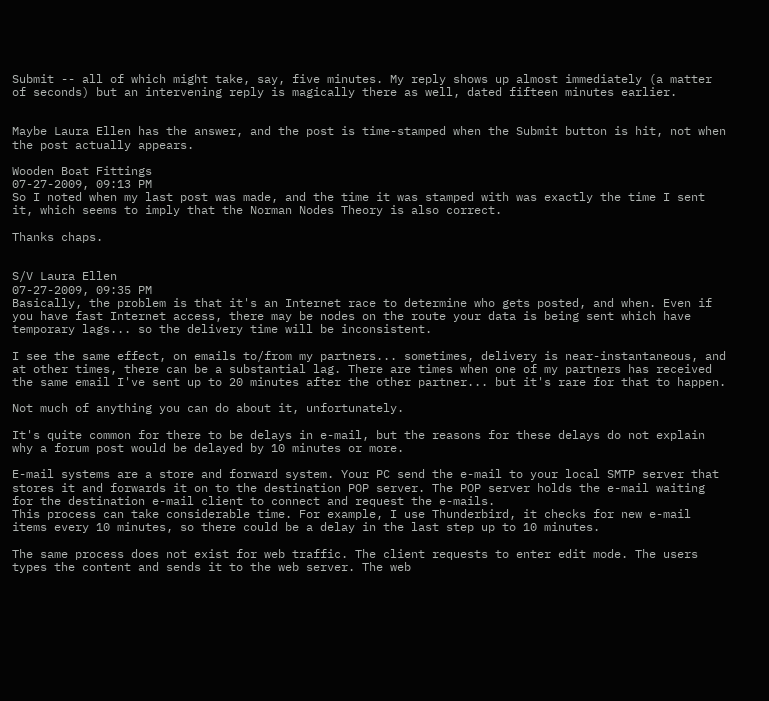Submit -- all of which might take, say, five minutes. My reply shows up almost immediately (a matter of seconds) but an intervening reply is magically there as well, dated fifteen minutes earlier.


Maybe Laura Ellen has the answer, and the post is time-stamped when the Submit button is hit, not when the post actually appears.

Wooden Boat Fittings
07-27-2009, 09:13 PM
So I noted when my last post was made, and the time it was stamped with was exactly the time I sent it, which seems to imply that the Norman Nodes Theory is also correct.

Thanks chaps.


S/V Laura Ellen
07-27-2009, 09:35 PM
Basically, the problem is that it's an Internet race to determine who gets posted, and when. Even if you have fast Internet access, there may be nodes on the route your data is being sent which have temporary lags... so the delivery time will be inconsistent.

I see the same effect, on emails to/from my partners... sometimes, delivery is near-instantaneous, and at other times, there can be a substantial lag. There are times when one of my partners has received the same email I've sent up to 20 minutes after the other partner... but it's rare for that to happen.

Not much of anything you can do about it, unfortunately.

It's quite common for there to be delays in e-mail, but the reasons for these delays do not explain why a forum post would be delayed by 10 minutes or more.

E-mail systems are a store and forward system. Your PC send the e-mail to your local SMTP server that stores it and forwards it on to the destination POP server. The POP server holds the e-mail waiting for the destination e-mail client to connect and request the e-mails.
This process can take considerable time. For example, I use Thunderbird, it checks for new e-mail items every 10 minutes, so there could be a delay in the last step up to 10 minutes.

The same process does not exist for web traffic. The client requests to enter edit mode. The users types the content and sends it to the web server. The web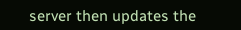server then updates the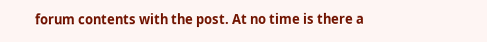forum contents with the post. At no time is there a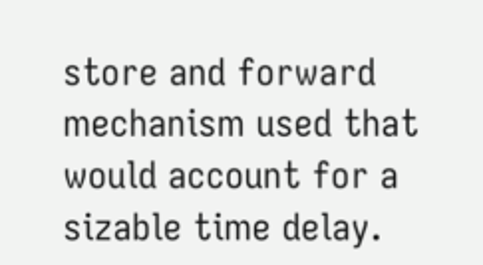store and forward mechanism used that would account for a sizable time delay.